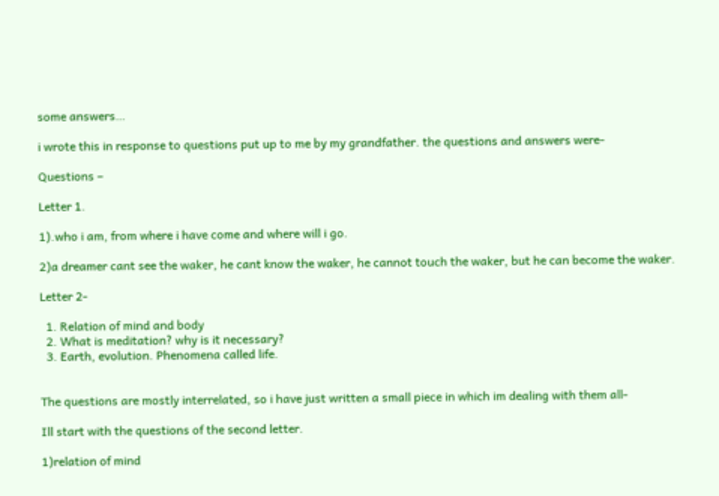some answers…

i wrote this in response to questions put up to me by my grandfather. the questions and answers were-

Questions –

Letter 1.

1).who i am, from where i have come and where will i go.

2)a dreamer cant see the waker, he cant know the waker, he cannot touch the waker, but he can become the waker.

Letter 2-

  1. Relation of mind and body
  2. What is meditation? why is it necessary?
  3. Earth, evolution. Phenomena called life.


The questions are mostly interrelated, so i have just written a small piece in which im dealing with them all-

Ill start with the questions of the second letter.

1)relation of mind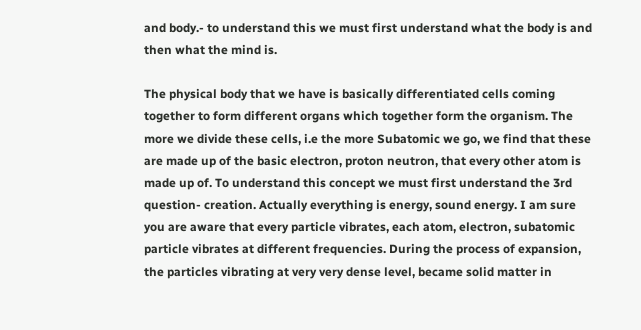and body.- to understand this we must first understand what the body is and then what the mind is.

The physical body that we have is basically differentiated cells coming together to form different organs which together form the organism. The more we divide these cells, i.e the more Subatomic we go, we find that these are made up of the basic electron, proton neutron, that every other atom is made up of. To understand this concept we must first understand the 3rd question- creation. Actually everything is energy, sound energy. I am sure you are aware that every particle vibrates, each atom, electron, subatomic particle vibrates at different frequencies. During the process of expansion, the particles vibrating at very very dense level, became solid matter in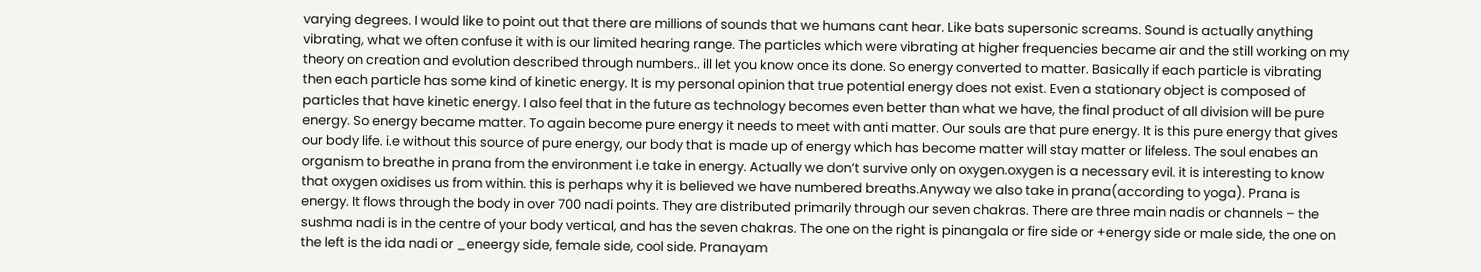varying degrees. I would like to point out that there are millions of sounds that we humans cant hear. Like bats supersonic screams. Sound is actually anything vibrating, what we often confuse it with is our limited hearing range. The particles which were vibrating at higher frequencies became air and the still working on my theory on creation and evolution described through numbers.. ill let you know once its done. So energy converted to matter. Basically if each particle is vibrating then each particle has some kind of kinetic energy. It is my personal opinion that true potential energy does not exist. Even a stationary object is composed of particles that have kinetic energy. I also feel that in the future as technology becomes even better than what we have, the final product of all division will be pure energy. So energy became matter. To again become pure energy it needs to meet with anti matter. Our souls are that pure energy. It is this pure energy that gives our body life. i.e without this source of pure energy, our body that is made up of energy which has become matter will stay matter or lifeless. The soul enabes an organism to breathe in prana from the environment i.e take in energy. Actually we don’t survive only on oxygen.oxygen is a necessary evil. it is interesting to know that oxygen oxidises us from within. this is perhaps why it is believed we have numbered breaths.Anyway we also take in prana(according to yoga). Prana is energy. It flows through the body in over 700 nadi points. They are distributed primarily through our seven chakras. There are three main nadis or channels – the sushma nadi is in the centre of your body vertical, and has the seven chakras. The one on the right is pinangala or fire side or +energy side or male side, the one on the left is the ida nadi or _eneergy side, female side, cool side. Pranayam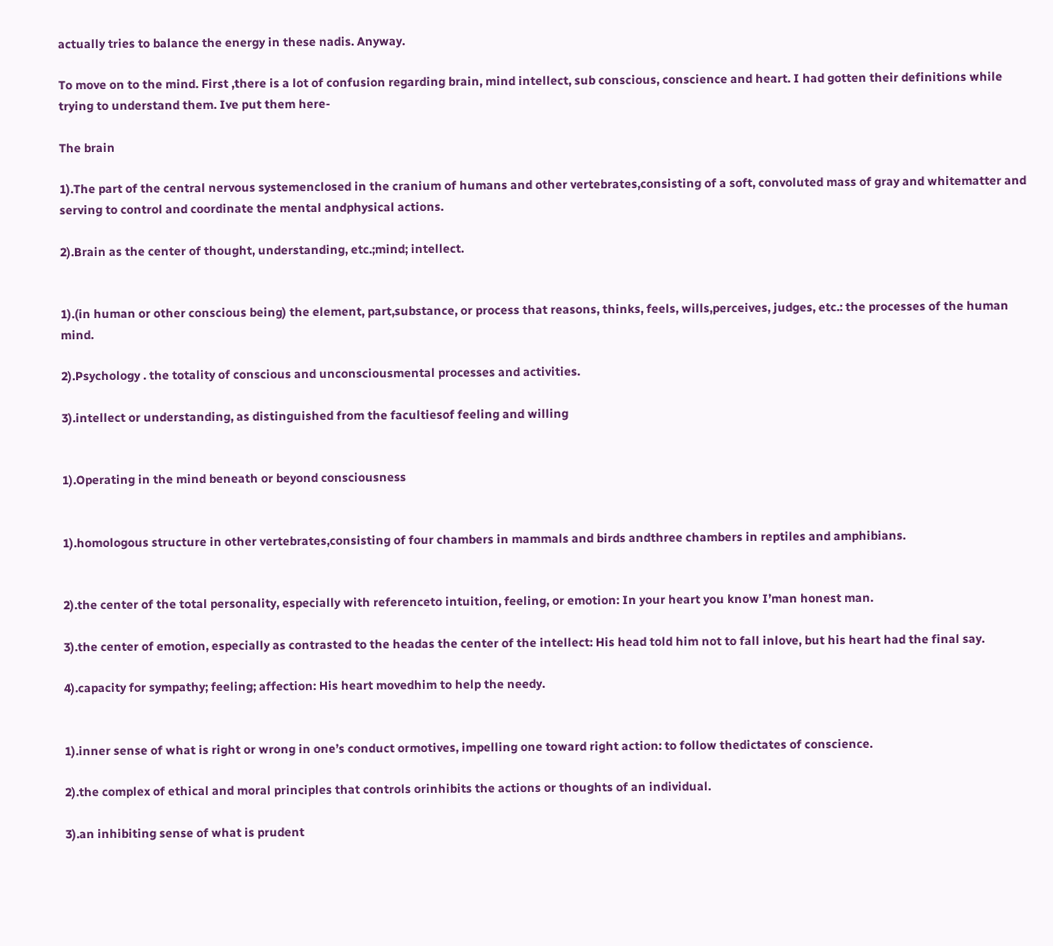actually tries to balance the energy in these nadis. Anyway.

To move on to the mind. First ,there is a lot of confusion regarding brain, mind intellect, sub conscious, conscience and heart. I had gotten their definitions while trying to understand them. Ive put them here-

The brain

1).The part of the central nervous systemenclosed in the cranium of humans and other vertebrates,consisting of a soft, convoluted mass of gray and whitematter and serving to control and coordinate the mental andphysical actions.

2).Brain as the center of thought, understanding, etc.;mind; intellect.


1).(in human or other conscious being) the element, part,substance, or process that reasons, thinks, feels, wills,perceives, judges, etc.: the processes of the human mind.

2).Psychology . the totality of conscious and unconsciousmental processes and activities.

3).intellect or understanding, as distinguished from the facultiesof feeling and willing


1).Operating in the mind beneath or beyond consciousness


1).homologous structure in other vertebrates,consisting of four chambers in mammals and birds andthree chambers in reptiles and amphibians.


2).the center of the total personality, especially with referenceto intuition, feeling, or emotion: In your heart you know I’man honest man.

3).the center of emotion, especially as contrasted to the headas the center of the intellect: His head told him not to fall inlove, but his heart had the final say.

4).capacity for sympathy; feeling; affection: His heart movedhim to help the needy.


1).inner sense of what is right or wrong in one’s conduct ormotives, impelling one toward right action: to follow thedictates of conscience.

2).the complex of ethical and moral principles that controls orinhibits the actions or thoughts of an individual.

3).an inhibiting sense of what is prudent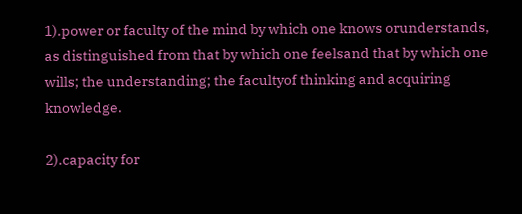1).power or faculty of the mind by which one knows orunderstands, as distinguished from that by which one feelsand that by which one wills; the understanding; the facultyof thinking and acquiring knowledge.

2).capacity for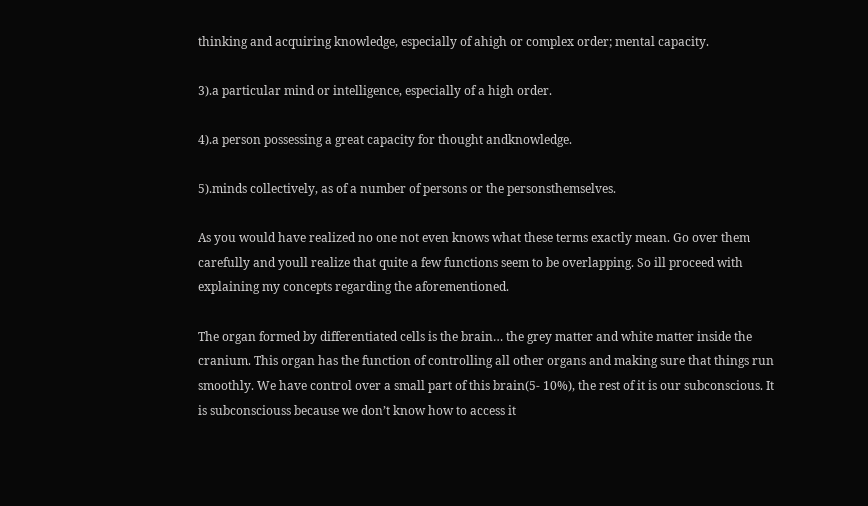thinking and acquiring knowledge, especially of ahigh or complex order; mental capacity.

3).a particular mind or intelligence, especially of a high order.

4).a person possessing a great capacity for thought andknowledge.

5).minds collectively, as of a number of persons or the personsthemselves.

As you would have realized no one not even knows what these terms exactly mean. Go over them carefully and youll realize that quite a few functions seem to be overlapping. So ill proceed with explaining my concepts regarding the aforementioned.

The organ formed by differentiated cells is the brain… the grey matter and white matter inside the cranium. This organ has the function of controlling all other organs and making sure that things run smoothly. We have control over a small part of this brain(5- 10%), the rest of it is our subconscious. It is subconsciouss because we don’t know how to access it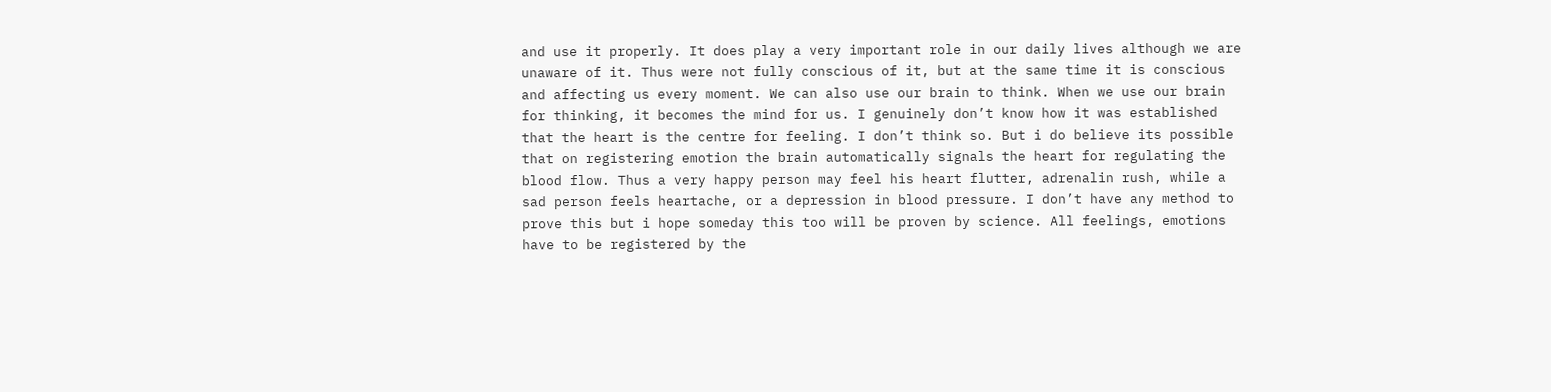and use it properly. It does play a very important role in our daily lives although we are unaware of it. Thus were not fully conscious of it, but at the same time it is conscious and affecting us every moment. We can also use our brain to think. When we use our brain for thinking, it becomes the mind for us. I genuinely don’t know how it was established that the heart is the centre for feeling. I don’t think so. But i do believe its possible that on registering emotion the brain automatically signals the heart for regulating the blood flow. Thus a very happy person may feel his heart flutter, adrenalin rush, while a sad person feels heartache, or a depression in blood pressure. I don’t have any method to prove this but i hope someday this too will be proven by science. All feelings, emotions have to be registered by the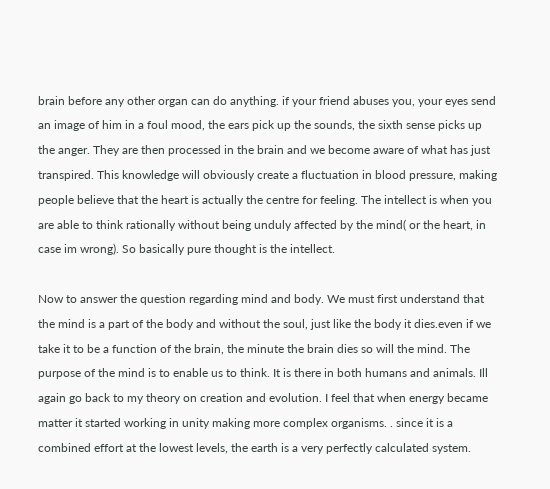brain before any other organ can do anything. if your friend abuses you, your eyes send an image of him in a foul mood, the ears pick up the sounds, the sixth sense picks up the anger. They are then processed in the brain and we become aware of what has just transpired. This knowledge will obviously create a fluctuation in blood pressure, making people believe that the heart is actually the centre for feeling. The intellect is when you are able to think rationally without being unduly affected by the mind( or the heart, in case im wrong). So basically pure thought is the intellect.

Now to answer the question regarding mind and body. We must first understand that the mind is a part of the body and without the soul, just like the body it dies.even if we take it to be a function of the brain, the minute the brain dies so will the mind. The purpose of the mind is to enable us to think. It is there in both humans and animals. Ill again go back to my theory on creation and evolution. I feel that when energy became matter it started working in unity making more complex organisms. . since it is a combined effort at the lowest levels, the earth is a very perfectly calculated system.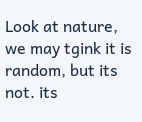Look at nature, we may tgink it is random, but its not. its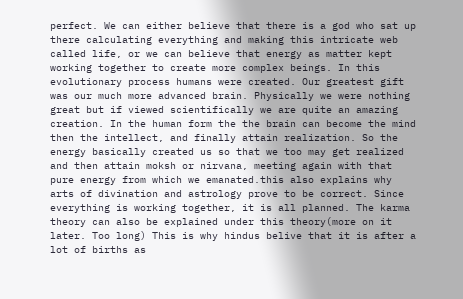perfect. We can either believe that there is a god who sat up there calculating everything and making this intricate web called life, or we can believe that energy as matter kept working together to create more complex beings. In this evolutionary process humans were created. Our greatest gift was our much more advanced brain. Physically we were nothing great but if viewed scientifically we are quite an amazing creation. In the human form the the brain can become the mind then the intellect, and finally attain realization. So the energy basically created us so that we too may get realized and then attain moksh or nirvana, meeting again with that pure energy from which we emanated.this also explains why arts of divination and astrology prove to be correct. Since everything is working together, it is all planned. The karma theory can also be explained under this theory(more on it later. Too long) This is why hindus belive that it is after a lot of births as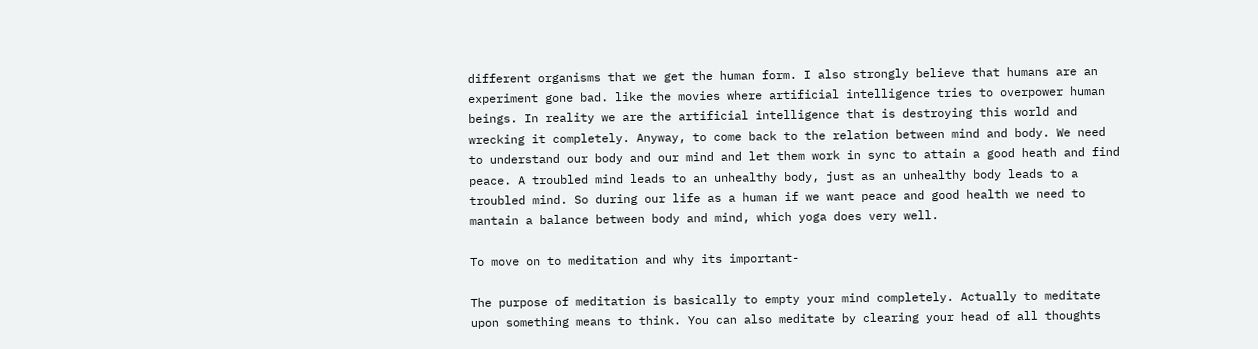different organisms that we get the human form. I also strongly believe that humans are an experiment gone bad. like the movies where artificial intelligence tries to overpower human beings. In reality we are the artificial intelligence that is destroying this world and wrecking it completely. Anyway, to come back to the relation between mind and body. We need to understand our body and our mind and let them work in sync to attain a good heath and find peace. A troubled mind leads to an unhealthy body, just as an unhealthy body leads to a troubled mind. So during our life as a human if we want peace and good health we need to mantain a balance between body and mind, which yoga does very well.

To move on to meditation and why its important-

The purpose of meditation is basically to empty your mind completely. Actually to meditate upon something means to think. You can also meditate by clearing your head of all thoughts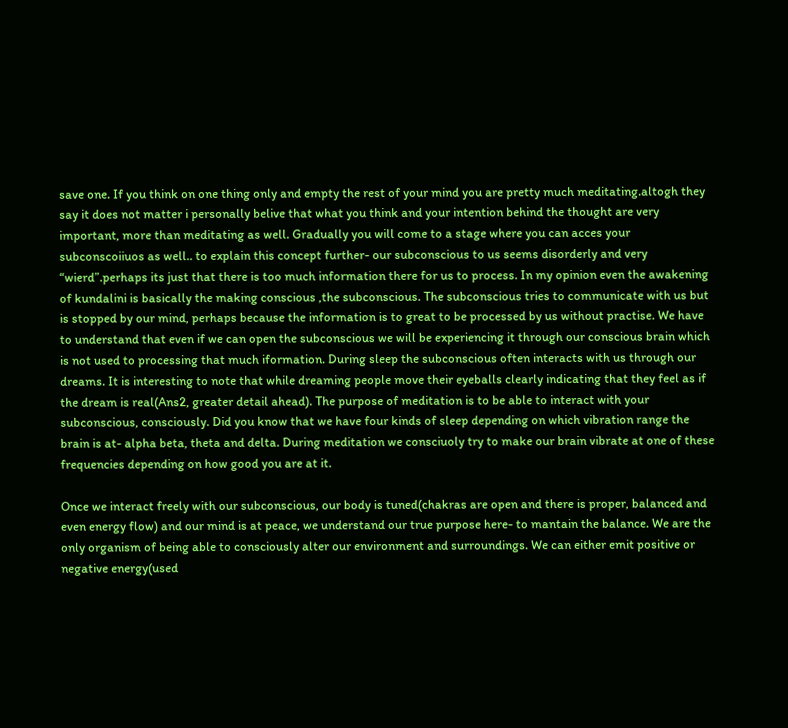save one. If you think on one thing only and empty the rest of your mind you are pretty much meditating.altogh they say it does not matter i personally belive that what you think and your intention behind the thought are very important, more than meditating as well. Gradually you will come to a stage where you can acces your subconscoiiuos as well.. to explain this concept further- our subconscious to us seems disorderly and very “wierd”.perhaps its just that there is too much information there for us to process. In my opinion even the awakening of kundalini is basically the making conscious ,the subconscious. The subconscious tries to communicate with us but is stopped by our mind, perhaps because the information is to great to be processed by us without practise. We have to understand that even if we can open the subconscious we will be experiencing it through our conscious brain which is not used to processing that much iformation. During sleep the subconscious often interacts with us through our dreams. It is interesting to note that while dreaming people move their eyeballs clearly indicating that they feel as if the dream is real(Ans2, greater detail ahead). The purpose of meditation is to be able to interact with your subconscious, consciously. Did you know that we have four kinds of sleep depending on which vibration range the brain is at- alpha beta, theta and delta. During meditation we consciuoly try to make our brain vibrate at one of these frequencies depending on how good you are at it.

Once we interact freely with our subconscious, our body is tuned(chakras are open and there is proper, balanced and even energy flow) and our mind is at peace, we understand our true purpose here- to mantain the balance. We are the only organism of being able to consciously alter our environment and surroundings. We can either emit positive or negative energy(used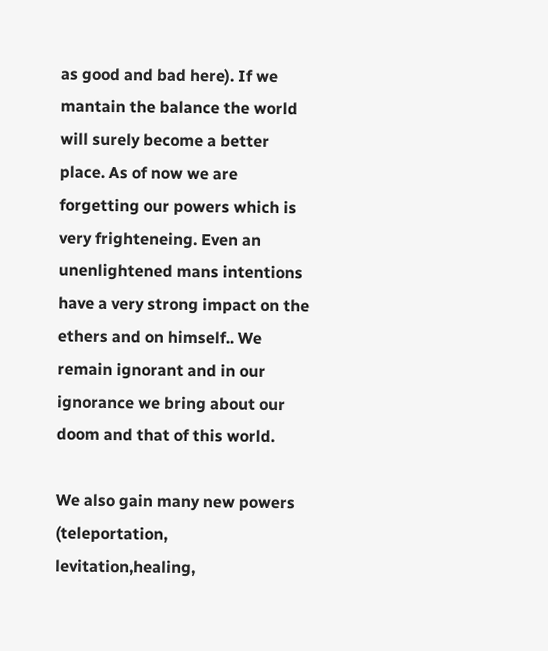as good and bad here). If we mantain the balance the world will surely become a better place. As of now we are forgetting our powers which is very frighteneing. Even an unenlightened mans intentions have a very strong impact on the ethers and on himself.. We remain ignorant and in our ignorance we bring about our doom and that of this world.

We also gain many new powers (teleportation, levitation,healing,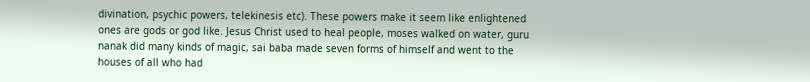divination, psychic powers, telekinesis etc). These powers make it seem like enlightened ones are gods or god like. Jesus Christ used to heal people, moses walked on water, guru nanak did many kinds of magic, sai baba made seven forms of himself and went to the houses of all who had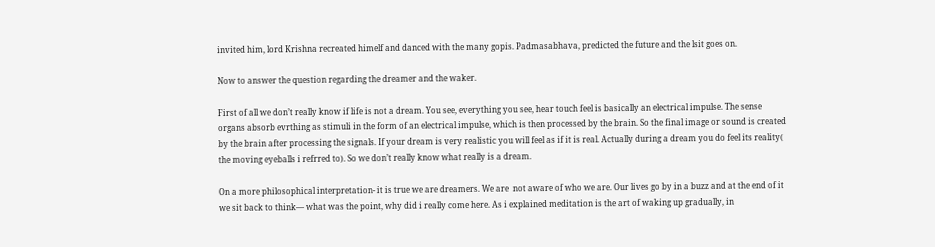invited him, lord Krishna recreated himelf and danced with the many gopis. Padmasabhava, predicted the future and the lsit goes on.

Now to answer the question regarding the dreamer and the waker.

First of all we don’t really know if life is not a dream. You see, everything you see, hear touch feel is basically an electrical impulse. The sense organs absorb evrthing as stimuli in the form of an electrical impulse, which is then processed by the brain. So the final image or sound is created by the brain after processing the signals. If your dream is very realistic you will feel as if it is real. Actually during a dream you do feel its reality( the moving eyeballs i refrred to). So we don’t really know what really is a dream.

On a more philosophical interpretation- it is true we are dreamers. We are  not aware of who we are. Our lives go by in a buzz and at the end of it we sit back to think— what was the point, why did i really come here. As i explained meditation is the art of waking up gradually, in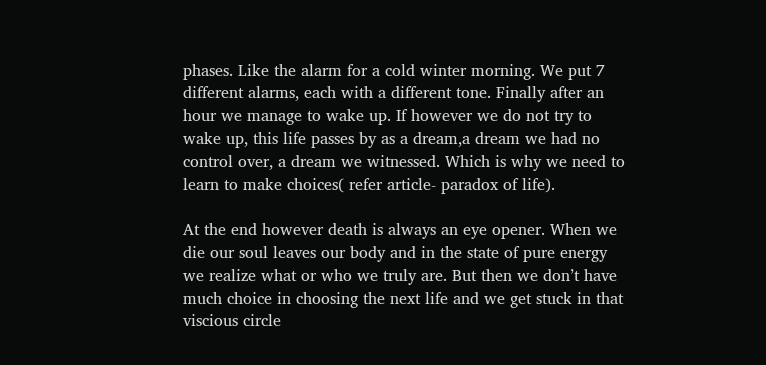phases. Like the alarm for a cold winter morning. We put 7 different alarms, each with a different tone. Finally after an hour we manage to wake up. If however we do not try to wake up, this life passes by as a dream,a dream we had no control over, a dream we witnessed. Which is why we need to learn to make choices( refer article- paradox of life).

At the end however death is always an eye opener. When we die our soul leaves our body and in the state of pure energy we realize what or who we truly are. But then we don’t have much choice in choosing the next life and we get stuck in that viscious circle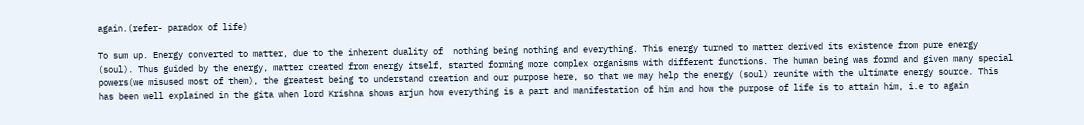again.(refer- paradox of life)

To sum up. Energy converted to matter, due to the inherent duality of  nothing being nothing and everything. This energy turned to matter derived its existence from pure energy (soul). Thus guided by the energy, matter created from energy itself, started forming more complex organisms with different functions. The human being was formd and given many special powers(we misused most of them), the greatest being to understand creation and our purpose here, so that we may help the energy (soul) reunite with the ultimate energy source. This has been well explained in the gita when lord Krishna shows arjun how everything is a part and manifestation of him and how the purpose of life is to attain him, i.e to again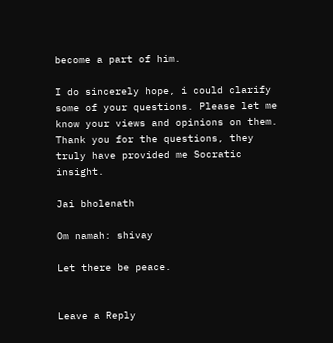become a part of him.

I do sincerely hope, i could clarify some of your questions. Please let me know your views and opinions on them. Thank you for the questions, they truly have provided me Socratic insight.

Jai bholenath

Om namah: shivay

Let there be peace.


Leave a Reply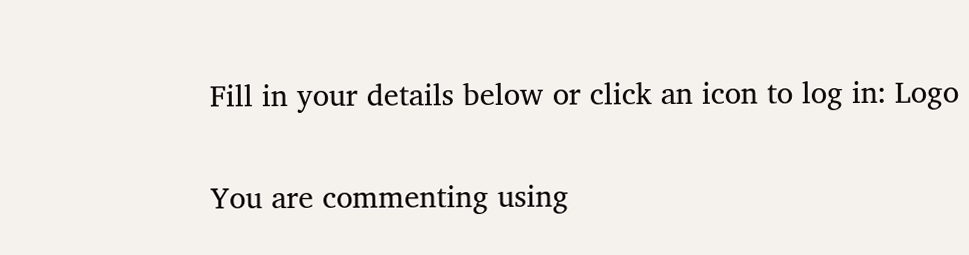Fill in your details below or click an icon to log in: Logo

You are commenting using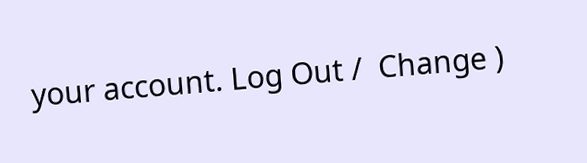your account. Log Out /  Change )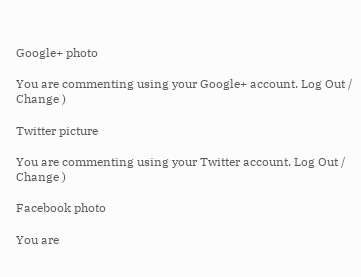Google+ photo

You are commenting using your Google+ account. Log Out /  Change )

Twitter picture

You are commenting using your Twitter account. Log Out /  Change )

Facebook photo

You are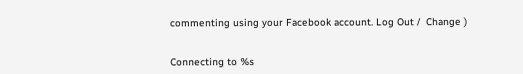commenting using your Facebook account. Log Out /  Change )


Connecting to %s